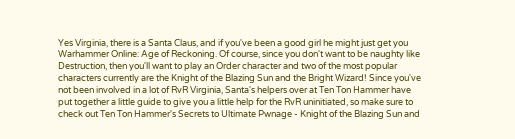Yes Virginia, there is a Santa Claus, and if you've been a good girl he might just get you Warhammer Online: Age of Reckoning. Of course, since you don't want to be naughty like Destruction, then you'll want to play an Order character and two of the most popular characters currently are the Knight of the Blazing Sun and the Bright Wizard! Since you've not been involved in a lot of RvR Virginia, Santa's helpers over at Ten Ton Hammer have put together a little guide to give you a little help for the RvR uninitiated, so make sure to check out Ten Ton Hammer's Secrets to Ultimate Pwnage - Knight of the Blazing Sun and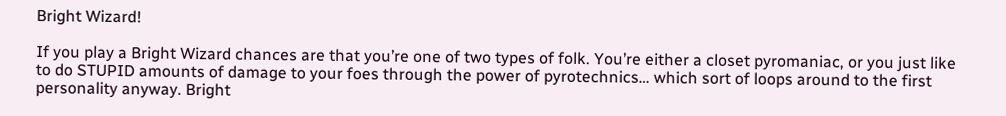Bright Wizard!

If you play a Bright Wizard chances are that you’re one of two types of folk. You’re either a closet pyromaniac, or you just like to do STUPID amounts of damage to your foes through the power of pyrotechnics… which sort of loops around to the first personality anyway. Bright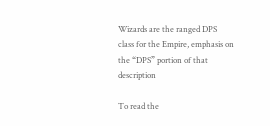Wizards are the ranged DPS class for the Empire, emphasis on the “DPS” portion of that description

To read the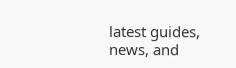latest guides, news, and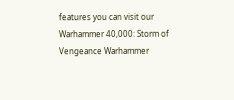features you can visit our Warhammer 40,000: Storm of Vengeance Warhammer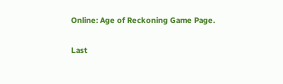Online: Age of Reckoning Game Page.

Last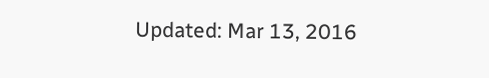Updated: Mar 13, 2016